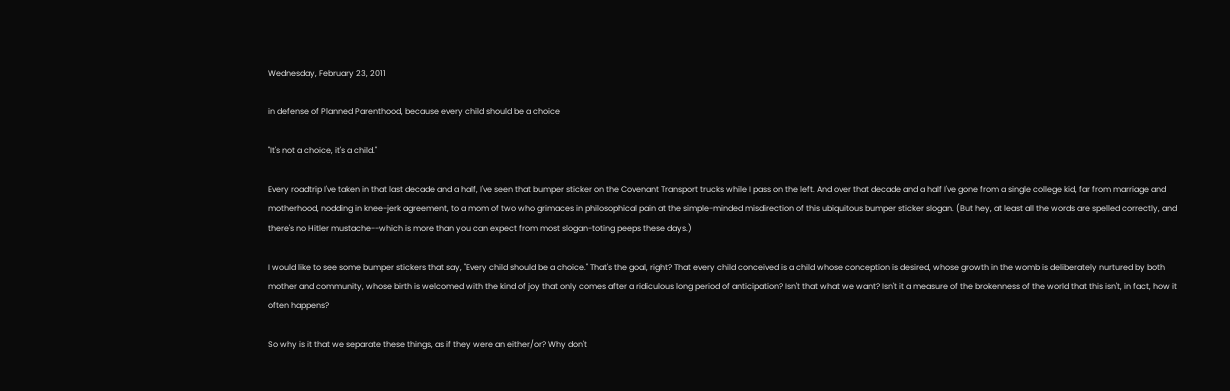Wednesday, February 23, 2011

in defense of Planned Parenthood, because every child should be a choice

"It's not a choice, it's a child."

Every roadtrip I've taken in that last decade and a half, I've seen that bumper sticker on the Covenant Transport trucks while I pass on the left. And over that decade and a half I've gone from a single college kid, far from marriage and motherhood, nodding in knee-jerk agreement, to a mom of two who grimaces in philosophical pain at the simple-minded misdirection of this ubiquitous bumper sticker slogan. (But hey, at least all the words are spelled correctly, and there's no Hitler mustache--which is more than you can expect from most slogan-toting peeps these days.)

I would like to see some bumper stickers that say, "Every child should be a choice." That's the goal, right? That every child conceived is a child whose conception is desired, whose growth in the womb is deliberately nurtured by both mother and community, whose birth is welcomed with the kind of joy that only comes after a ridiculous long period of anticipation? Isn't that what we want? Isn't it a measure of the brokenness of the world that this isn't, in fact, how it often happens?

So why is it that we separate these things, as if they were an either/or? Why don't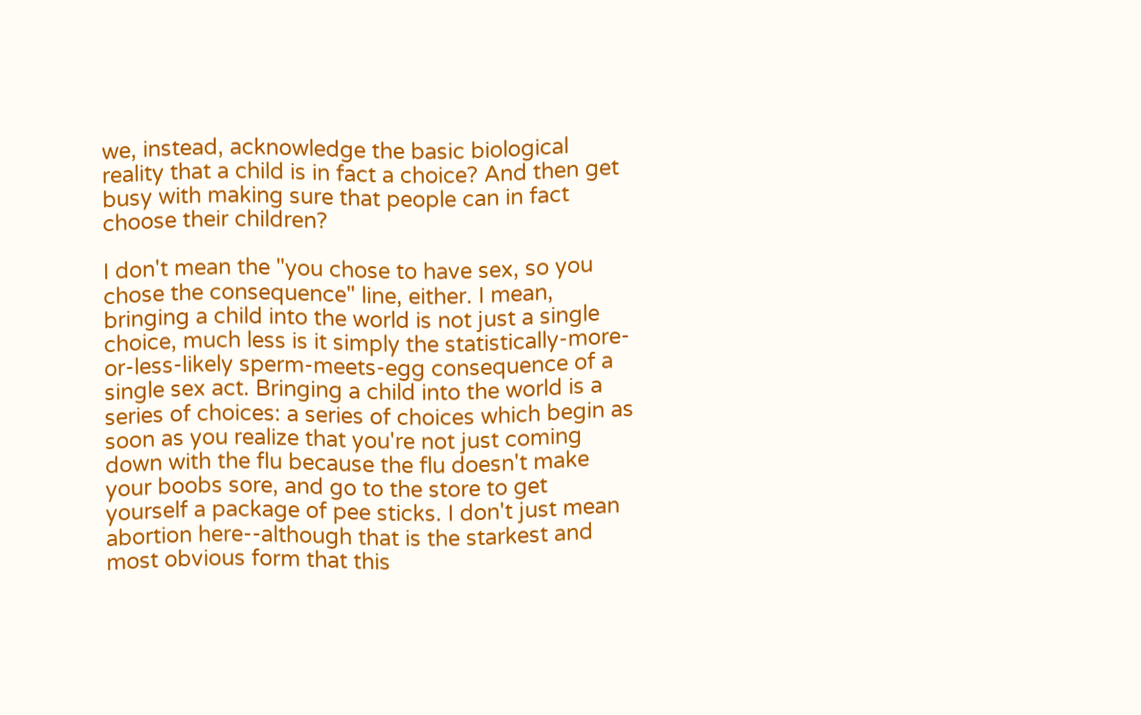we, instead, acknowledge the basic biological reality that a child is in fact a choice? And then get busy with making sure that people can in fact choose their children?

I don't mean the "you chose to have sex, so you chose the consequence" line, either. I mean, bringing a child into the world is not just a single choice, much less is it simply the statistically-more-or-less-likely sperm-meets-egg consequence of a single sex act. Bringing a child into the world is a series of choices: a series of choices which begin as soon as you realize that you're not just coming down with the flu because the flu doesn't make your boobs sore, and go to the store to get yourself a package of pee sticks. I don't just mean abortion here--although that is the starkest and most obvious form that this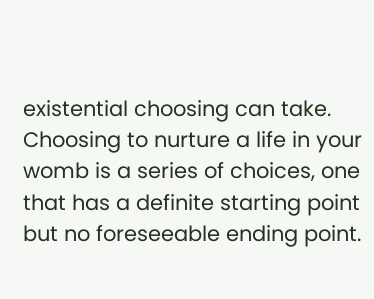existential choosing can take. Choosing to nurture a life in your womb is a series of choices, one that has a definite starting point but no foreseeable ending point.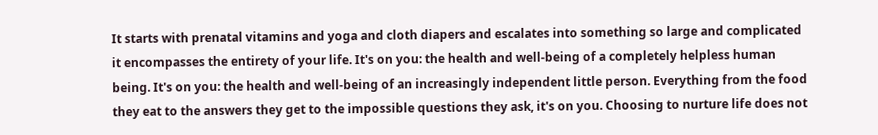It starts with prenatal vitamins and yoga and cloth diapers and escalates into something so large and complicated it encompasses the entirety of your life. It's on you: the health and well-being of a completely helpless human being. It's on you: the health and well-being of an increasingly independent little person. Everything from the food they eat to the answers they get to the impossible questions they ask, it's on you. Choosing to nurture life does not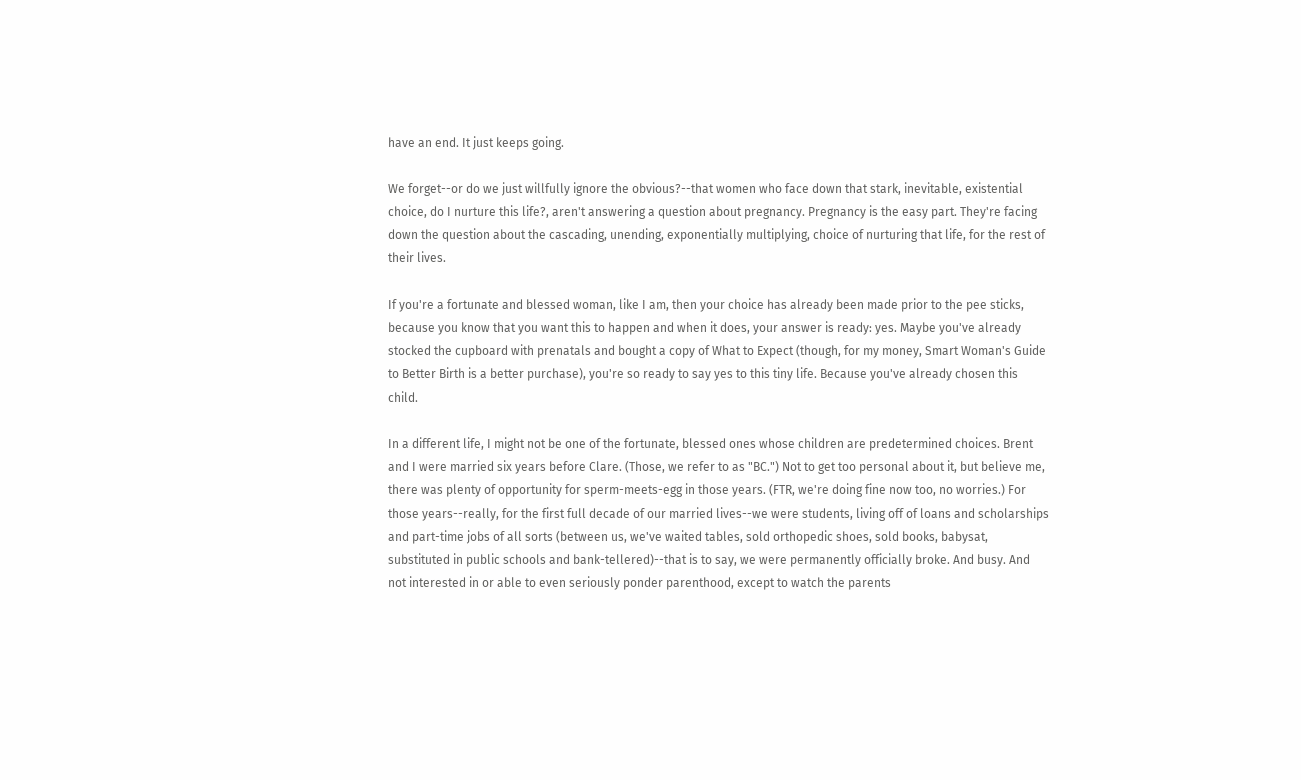have an end. It just keeps going.

We forget--or do we just willfully ignore the obvious?--that women who face down that stark, inevitable, existential choice, do I nurture this life?, aren't answering a question about pregnancy. Pregnancy is the easy part. They're facing down the question about the cascading, unending, exponentially multiplying, choice of nurturing that life, for the rest of their lives.

If you're a fortunate and blessed woman, like I am, then your choice has already been made prior to the pee sticks, because you know that you want this to happen and when it does, your answer is ready: yes. Maybe you've already stocked the cupboard with prenatals and bought a copy of What to Expect (though, for my money, Smart Woman's Guide to Better Birth is a better purchase), you're so ready to say yes to this tiny life. Because you've already chosen this child.

In a different life, I might not be one of the fortunate, blessed ones whose children are predetermined choices. Brent and I were married six years before Clare. (Those, we refer to as "BC.") Not to get too personal about it, but believe me, there was plenty of opportunity for sperm-meets-egg in those years. (FTR, we're doing fine now too, no worries.) For those years--really, for the first full decade of our married lives--we were students, living off of loans and scholarships and part-time jobs of all sorts (between us, we've waited tables, sold orthopedic shoes, sold books, babysat, substituted in public schools and bank-tellered)--that is to say, we were permanently officially broke. And busy. And not interested in or able to even seriously ponder parenthood, except to watch the parents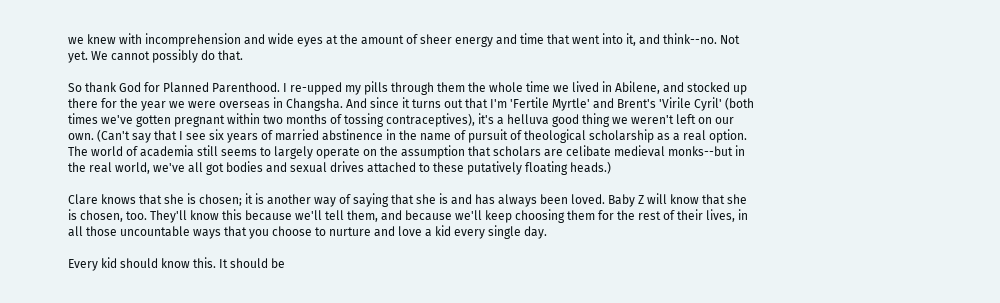we knew with incomprehension and wide eyes at the amount of sheer energy and time that went into it, and think--no. Not yet. We cannot possibly do that.

So thank God for Planned Parenthood. I re-upped my pills through them the whole time we lived in Abilene, and stocked up there for the year we were overseas in Changsha. And since it turns out that I'm 'Fertile Myrtle' and Brent's 'Virile Cyril' (both times we've gotten pregnant within two months of tossing contraceptives), it's a helluva good thing we weren't left on our own. (Can't say that I see six years of married abstinence in the name of pursuit of theological scholarship as a real option. The world of academia still seems to largely operate on the assumption that scholars are celibate medieval monks--but in the real world, we've all got bodies and sexual drives attached to these putatively floating heads.)

Clare knows that she is chosen; it is another way of saying that she is and has always been loved. Baby Z will know that she is chosen, too. They'll know this because we'll tell them, and because we'll keep choosing them for the rest of their lives, in all those uncountable ways that you choose to nurture and love a kid every single day.

Every kid should know this. It should be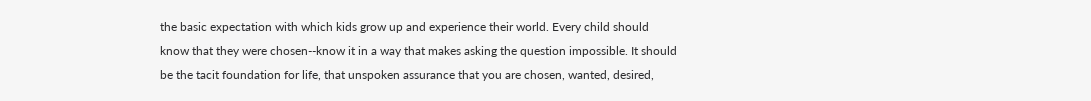the basic expectation with which kids grow up and experience their world. Every child should know that they were chosen--know it in a way that makes asking the question impossible. It should be the tacit foundation for life, that unspoken assurance that you are chosen, wanted, desired,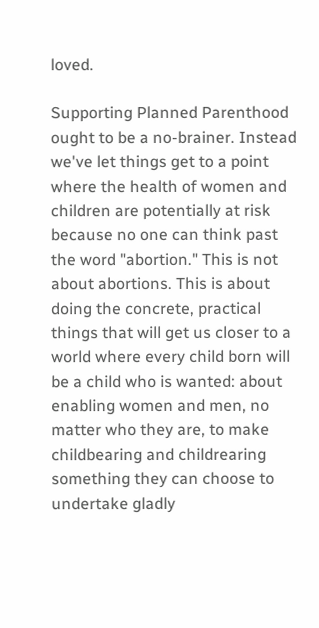loved.

Supporting Planned Parenthood ought to be a no-brainer. Instead we've let things get to a point where the health of women and children are potentially at risk because no one can think past the word "abortion." This is not about abortions. This is about doing the concrete, practical things that will get us closer to a world where every child born will be a child who is wanted: about enabling women and men, no matter who they are, to make childbearing and childrearing something they can choose to undertake gladly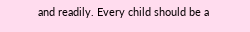and readily. Every child should be a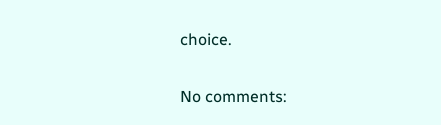choice.

No comments: